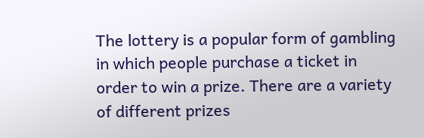The lottery is a popular form of gambling in which people purchase a ticket in order to win a prize. There are a variety of different prizes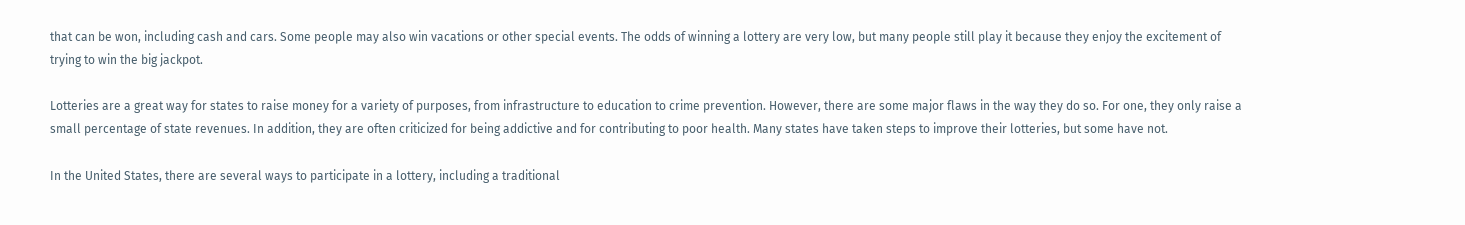that can be won, including cash and cars. Some people may also win vacations or other special events. The odds of winning a lottery are very low, but many people still play it because they enjoy the excitement of trying to win the big jackpot.

Lotteries are a great way for states to raise money for a variety of purposes, from infrastructure to education to crime prevention. However, there are some major flaws in the way they do so. For one, they only raise a small percentage of state revenues. In addition, they are often criticized for being addictive and for contributing to poor health. Many states have taken steps to improve their lotteries, but some have not.

In the United States, there are several ways to participate in a lottery, including a traditional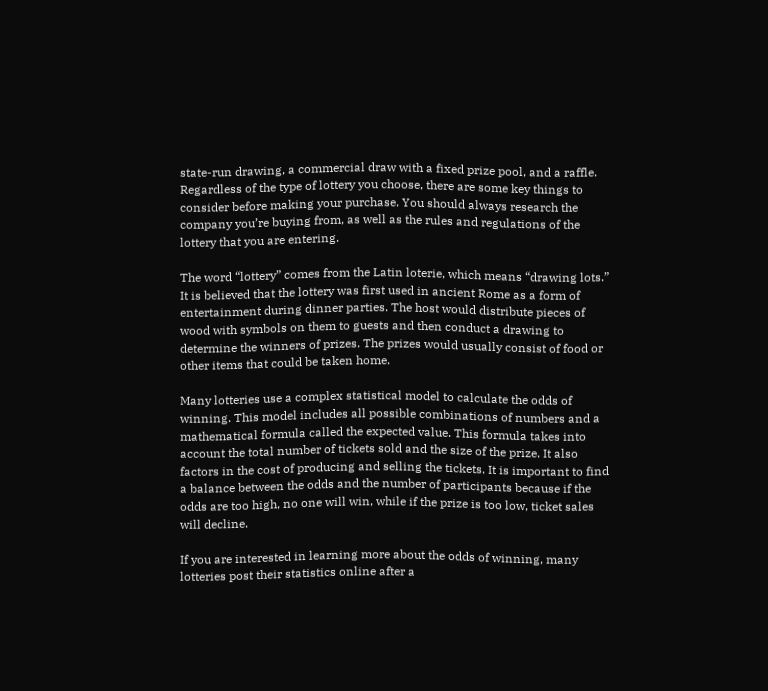state-run drawing, a commercial draw with a fixed prize pool, and a raffle. Regardless of the type of lottery you choose, there are some key things to consider before making your purchase. You should always research the company you’re buying from, as well as the rules and regulations of the lottery that you are entering.

The word “lottery” comes from the Latin loterie, which means “drawing lots.” It is believed that the lottery was first used in ancient Rome as a form of entertainment during dinner parties. The host would distribute pieces of wood with symbols on them to guests and then conduct a drawing to determine the winners of prizes. The prizes would usually consist of food or other items that could be taken home.

Many lotteries use a complex statistical model to calculate the odds of winning. This model includes all possible combinations of numbers and a mathematical formula called the expected value. This formula takes into account the total number of tickets sold and the size of the prize. It also factors in the cost of producing and selling the tickets. It is important to find a balance between the odds and the number of participants because if the odds are too high, no one will win, while if the prize is too low, ticket sales will decline.

If you are interested in learning more about the odds of winning, many lotteries post their statistics online after a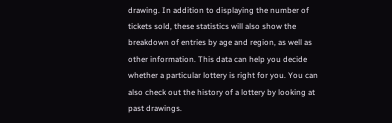drawing. In addition to displaying the number of tickets sold, these statistics will also show the breakdown of entries by age and region, as well as other information. This data can help you decide whether a particular lottery is right for you. You can also check out the history of a lottery by looking at past drawings.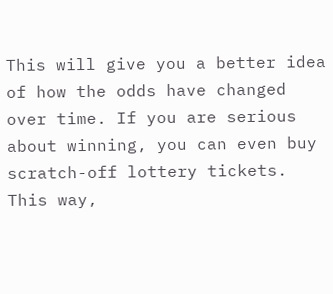This will give you a better idea of how the odds have changed over time. If you are serious about winning, you can even buy scratch-off lottery tickets. This way,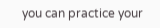you can practice your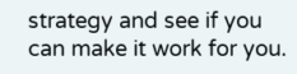strategy and see if you can make it work for you.